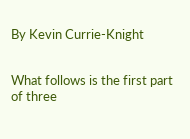By Kevin Currie-Knight


What follows is the first part of three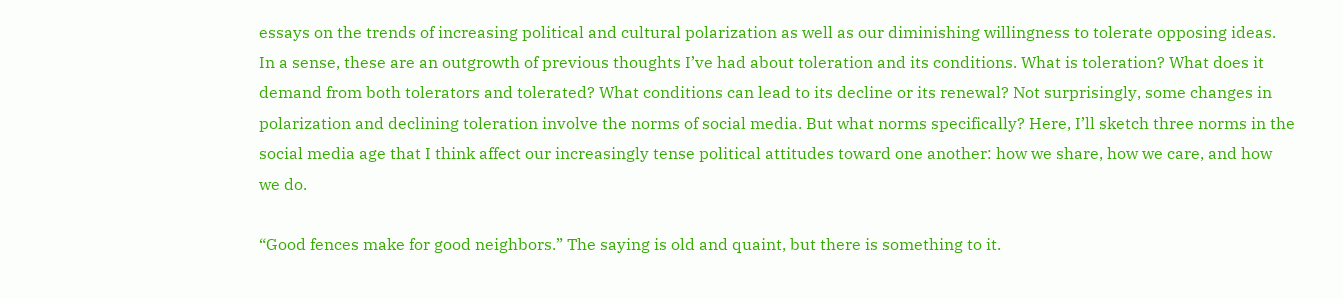essays on the trends of increasing political and cultural polarization as well as our diminishing willingness to tolerate opposing ideas. In a sense, these are an outgrowth of previous thoughts I’ve had about toleration and its conditions. What is toleration? What does it demand from both tolerators and tolerated? What conditions can lead to its decline or its renewal? Not surprisingly, some changes in polarization and declining toleration involve the norms of social media. But what norms specifically? Here, I’ll sketch three norms in the social media age that I think affect our increasingly tense political attitudes toward one another: how we share, how we care, and how we do.

“Good fences make for good neighbors.” The saying is old and quaint, but there is something to it.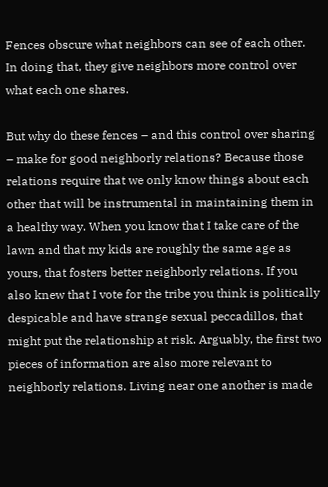Fences obscure what neighbors can see of each other. In doing that, they give neighbors more control over what each one shares.

But why do these fences – and this control over sharing – make for good neighborly relations? Because those relations require that we only know things about each other that will be instrumental in maintaining them in a healthy way. When you know that I take care of the lawn and that my kids are roughly the same age as yours, that fosters better neighborly relations. If you also knew that I vote for the tribe you think is politically despicable and have strange sexual peccadillos, that might put the relationship at risk. Arguably, the first two pieces of information are also more relevant to neighborly relations. Living near one another is made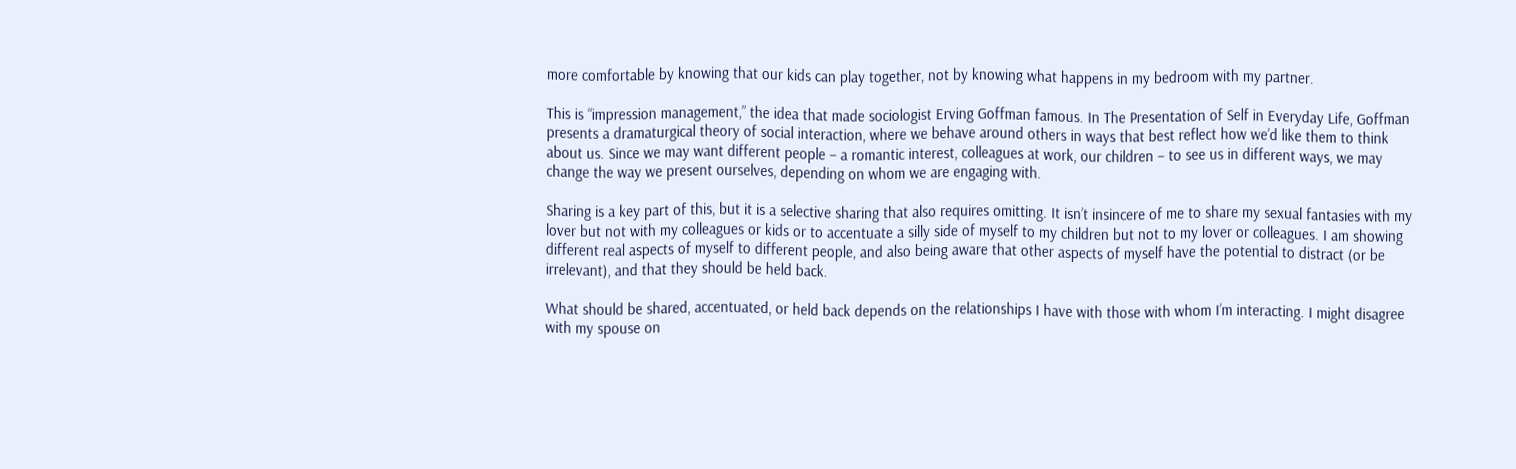more comfortable by knowing that our kids can play together, not by knowing what happens in my bedroom with my partner.

This is “impression management,” the idea that made sociologist Erving Goffman famous. In The Presentation of Self in Everyday Life, Goffman presents a dramaturgical theory of social interaction, where we behave around others in ways that best reflect how we’d like them to think about us. Since we may want different people – a romantic interest, colleagues at work, our children – to see us in different ways, we may change the way we present ourselves, depending on whom we are engaging with.

Sharing is a key part of this, but it is a selective sharing that also requires omitting. It isn’t insincere of me to share my sexual fantasies with my lover but not with my colleagues or kids or to accentuate a silly side of myself to my children but not to my lover or colleagues. I am showing different real aspects of myself to different people, and also being aware that other aspects of myself have the potential to distract (or be irrelevant), and that they should be held back.

What should be shared, accentuated, or held back depends on the relationships I have with those with whom I’m interacting. I might disagree with my spouse on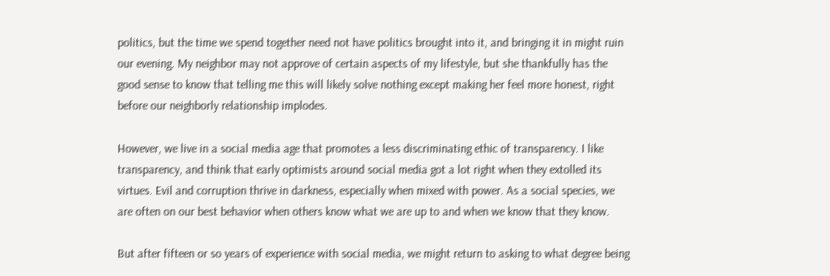politics, but the time we spend together need not have politics brought into it, and bringing it in might ruin our evening. My neighbor may not approve of certain aspects of my lifestyle, but she thankfully has the good sense to know that telling me this will likely solve nothing except making her feel more honest, right before our neighborly relationship implodes.

However, we live in a social media age that promotes a less discriminating ethic of transparency. I like transparency, and think that early optimists around social media got a lot right when they extolled its virtues. Evil and corruption thrive in darkness, especially when mixed with power. As a social species, we are often on our best behavior when others know what we are up to and when we know that they know.

But after fifteen or so years of experience with social media, we might return to asking to what degree being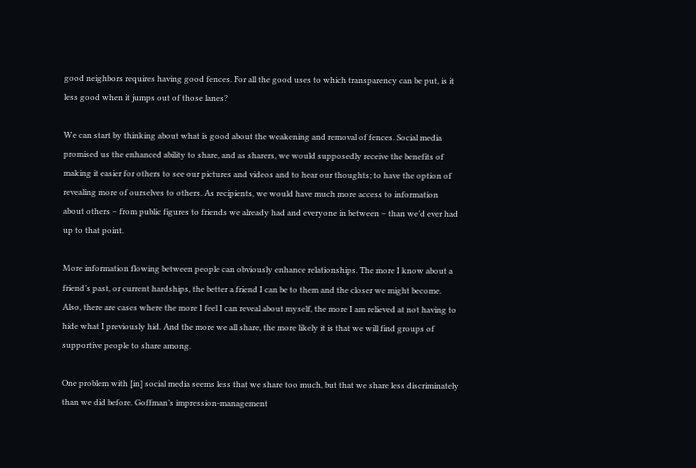good neighbors requires having good fences. For all the good uses to which transparency can be put, is it less good when it jumps out of those lanes?

We can start by thinking about what is good about the weakening and removal of fences. Social media promised us the enhanced ability to share, and as sharers, we would supposedly receive the benefits of making it easier for others to see our pictures and videos and to hear our thoughts; to have the option of revealing more of ourselves to others. As recipients, we would have much more access to information about others – from public figures to friends we already had and everyone in between – than we’d ever had up to that point.

More information flowing between people can obviously enhance relationships. The more I know about a friend’s past, or current hardships, the better a friend I can be to them and the closer we might become. Also, there are cases where the more I feel I can reveal about myself, the more I am relieved at not having to hide what I previously hid. And the more we all share, the more likely it is that we will find groups of supportive people to share among.

One problem with [in] social media seems less that we share too much, but that we share less discriminately than we did before. Goffman’s impression-management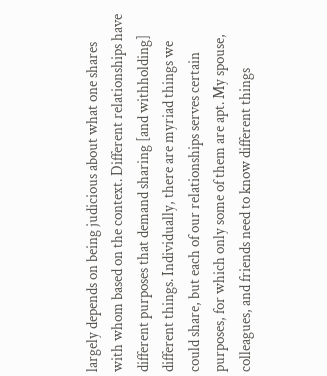largely depends on being judicious about what one shares with whom based on the context. Different relationships have different purposes that demand sharing [and withholding] different things. Individually, there are myriad things we could share, but each of our relationships serves certain purposes, for which only some of them are apt. My spouse, colleagues, and friends need to know different things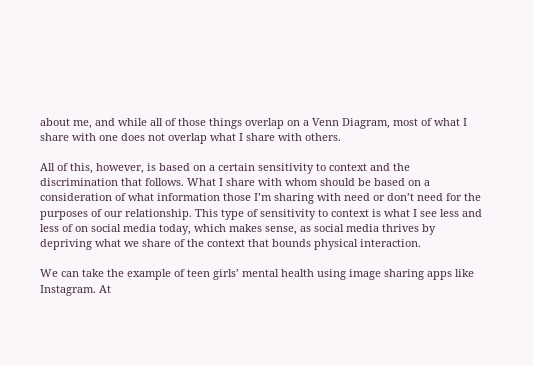about me, and while all of those things overlap on a Venn Diagram, most of what I share with one does not overlap what I share with others.

All of this, however, is based on a certain sensitivity to context and the discrimination that follows. What I share with whom should be based on a consideration of what information those I’m sharing with need or don’t need for the purposes of our relationship. This type of sensitivity to context is what I see less and less of on social media today, which makes sense, as social media thrives by depriving what we share of the context that bounds physical interaction.

We can take the example of teen girls’ mental health using image sharing apps like Instagram. At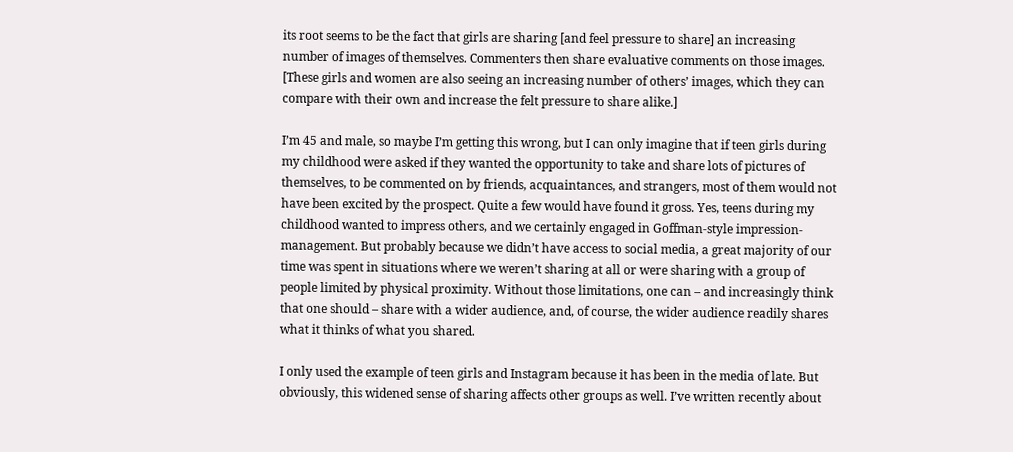its root seems to be the fact that girls are sharing [and feel pressure to share] an increasing number of images of themselves. Commenters then share evaluative comments on those images. [These girls and women are also seeing an increasing number of others’ images, which they can compare with their own and increase the felt pressure to share alike.]

I’m 45 and male, so maybe I’m getting this wrong, but I can only imagine that if teen girls during my childhood were asked if they wanted the opportunity to take and share lots of pictures of themselves, to be commented on by friends, acquaintances, and strangers, most of them would not have been excited by the prospect. Quite a few would have found it gross. Yes, teens during my childhood wanted to impress others, and we certainly engaged in Goffman-style impression-management. But probably because we didn’t have access to social media, a great majority of our time was spent in situations where we weren’t sharing at all or were sharing with a group of people limited by physical proximity. Without those limitations, one can – and increasingly think that one should – share with a wider audience, and, of course, the wider audience readily shares what it thinks of what you shared.

I only used the example of teen girls and Instagram because it has been in the media of late. But obviously, this widened sense of sharing affects other groups as well. I’ve written recently about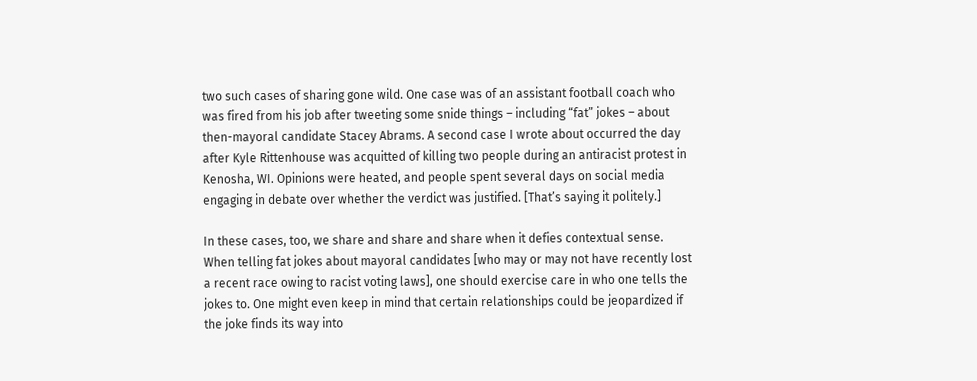two such cases of sharing gone wild. One case was of an assistant football coach who was fired from his job after tweeting some snide things – including “fat” jokes – about then-mayoral candidate Stacey Abrams. A second case I wrote about occurred the day after Kyle Rittenhouse was acquitted of killing two people during an antiracist protest in Kenosha, WI. Opinions were heated, and people spent several days on social media engaging in debate over whether the verdict was justified. [That’s saying it politely.]

In these cases, too, we share and share and share when it defies contextual sense. When telling fat jokes about mayoral candidates [who may or may not have recently lost a recent race owing to racist voting laws], one should exercise care in who one tells the jokes to. One might even keep in mind that certain relationships could be jeopardized if the joke finds its way into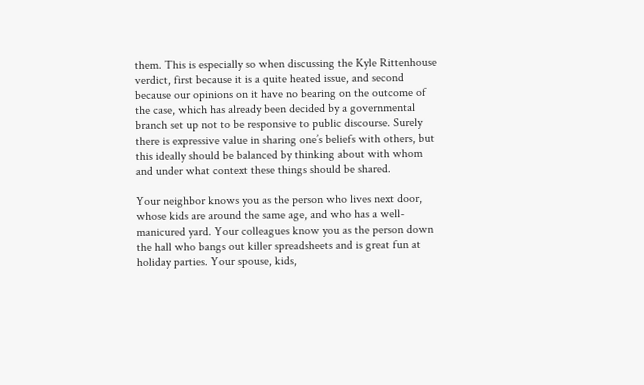them. This is especially so when discussing the Kyle Rittenhouse verdict, first because it is a quite heated issue, and second because our opinions on it have no bearing on the outcome of the case, which has already been decided by a governmental branch set up not to be responsive to public discourse. Surely there is expressive value in sharing one’s beliefs with others, but this ideally should be balanced by thinking about with whom and under what context these things should be shared.

Your neighbor knows you as the person who lives next door, whose kids are around the same age, and who has a well-manicured yard. Your colleagues know you as the person down the hall who bangs out killer spreadsheets and is great fun at holiday parties. Your spouse, kids,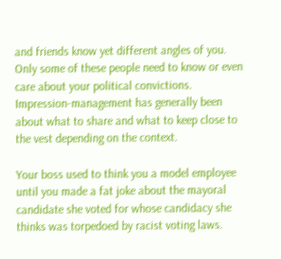and friends know yet different angles of you. Only some of these people need to know or even care about your political convictions. Impression-management has generally been about what to share and what to keep close to the vest depending on the context.

Your boss used to think you a model employee until you made a fat joke about the mayoral candidate she voted for whose candidacy she thinks was torpedoed by racist voting laws.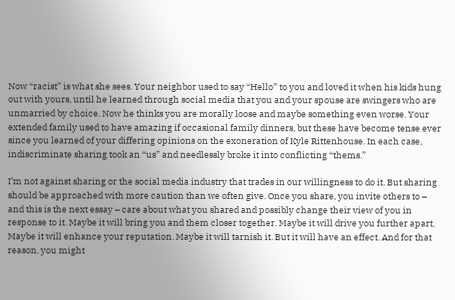Now “racist” is what she sees. Your neighbor used to say “Hello” to you and loved it when his kids hung out with yours, until he learned through social media that you and your spouse are swingers who are unmarried by choice. Now he thinks you are morally loose and maybe something even worse. Your extended family used to have amazing if occasional family dinners, but these have become tense ever since you learned of your differing opinions on the exoneration of Kyle Rittenhouse. In each case, indiscriminate sharing took an “us” and needlessly broke it into conflicting “thems.”

I’m not against sharing or the social media industry that trades in our willingness to do it. But sharing should be approached with more caution than we often give. Once you share, you invite others to – and this is the next essay – care about what you shared and possibly change their view of you in response to it. Maybe it will bring you and them closer together. Maybe it will drive you further apart. Maybe it will enhance your reputation. Maybe it will tarnish it. But it will have an effect. And for that reason, you might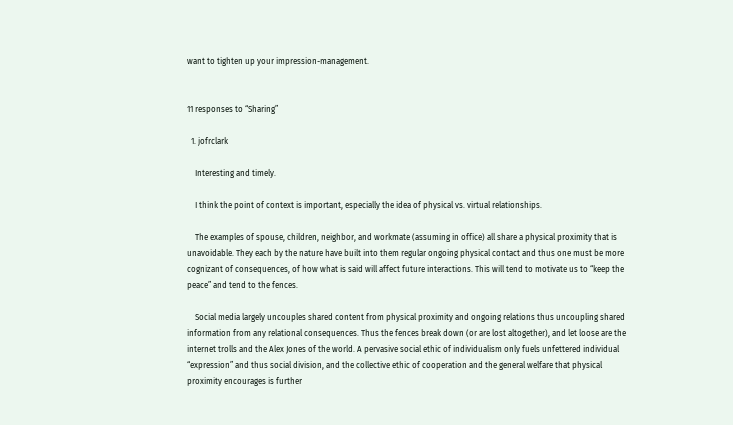want to tighten up your impression-management.


11 responses to “Sharing”

  1. jofrclark

    Interesting and timely.

    I think the point of context is important, especially the idea of physical vs. virtual relationships.

    The examples of spouse, children, neighbor, and workmate (assuming in office) all share a physical proximity that is unavoidable. They each by the nature have built into them regular ongoing physical contact and thus one must be more cognizant of consequences, of how what is said will affect future interactions. This will tend to motivate us to “keep the peace” and tend to the fences.

    Social media largely uncouples shared content from physical proximity and ongoing relations thus uncoupling shared information from any relational consequences. Thus the fences break down (or are lost altogether), and let loose are the internet trolls and the Alex Jones of the world. A pervasive social ethic of individualism only fuels unfettered individual “expression” and thus social division, and the collective ethic of cooperation and the general welfare that physical proximity encourages is further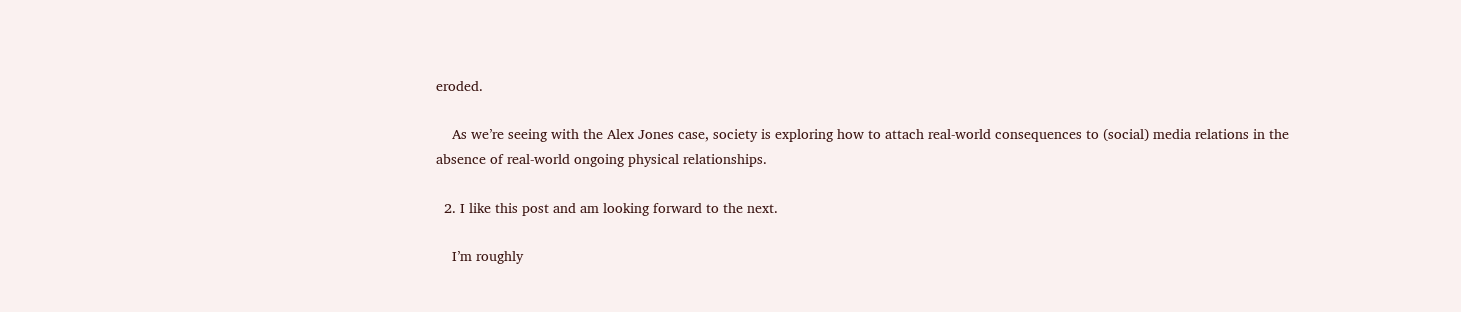eroded.

    As we’re seeing with the Alex Jones case, society is exploring how to attach real-world consequences to (social) media relations in the absence of real-world ongoing physical relationships.

  2. I like this post and am looking forward to the next.

    I’m roughly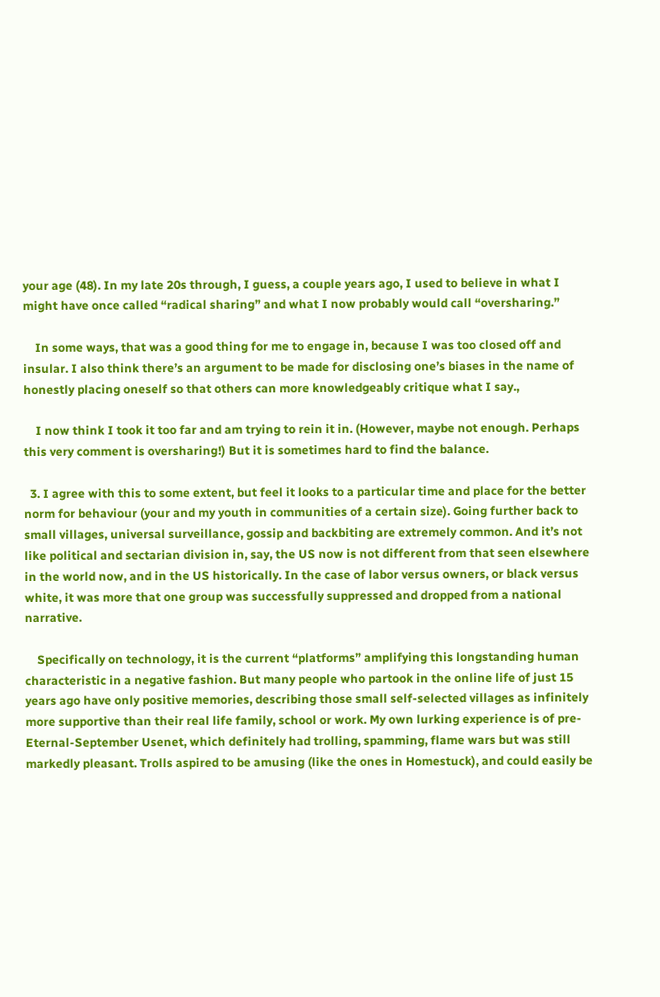your age (48). In my late 20s through, I guess, a couple years ago, I used to believe in what I might have once called “radical sharing” and what I now probably would call “oversharing.”

    In some ways, that was a good thing for me to engage in, because I was too closed off and insular. I also think there’s an argument to be made for disclosing one’s biases in the name of honestly placing oneself so that others can more knowledgeably critique what I say.,

    I now think I took it too far and am trying to rein it in. (However, maybe not enough. Perhaps this very comment is oversharing!) But it is sometimes hard to find the balance.

  3. I agree with this to some extent, but feel it looks to a particular time and place for the better norm for behaviour (your and my youth in communities of a certain size). Going further back to small villages, universal surveillance, gossip and backbiting are extremely common. And it’s not like political and sectarian division in, say, the US now is not different from that seen elsewhere in the world now, and in the US historically. In the case of labor versus owners, or black versus white, it was more that one group was successfully suppressed and dropped from a national narrative.

    Specifically on technology, it is the current “platforms” amplifying this longstanding human characteristic in a negative fashion. But many people who partook in the online life of just 15 years ago have only positive memories, describing those small self-selected villages as infinitely more supportive than their real life family, school or work. My own lurking experience is of pre-Eternal-September Usenet, which definitely had trolling, spamming, flame wars but was still markedly pleasant. Trolls aspired to be amusing (like the ones in Homestuck), and could easily be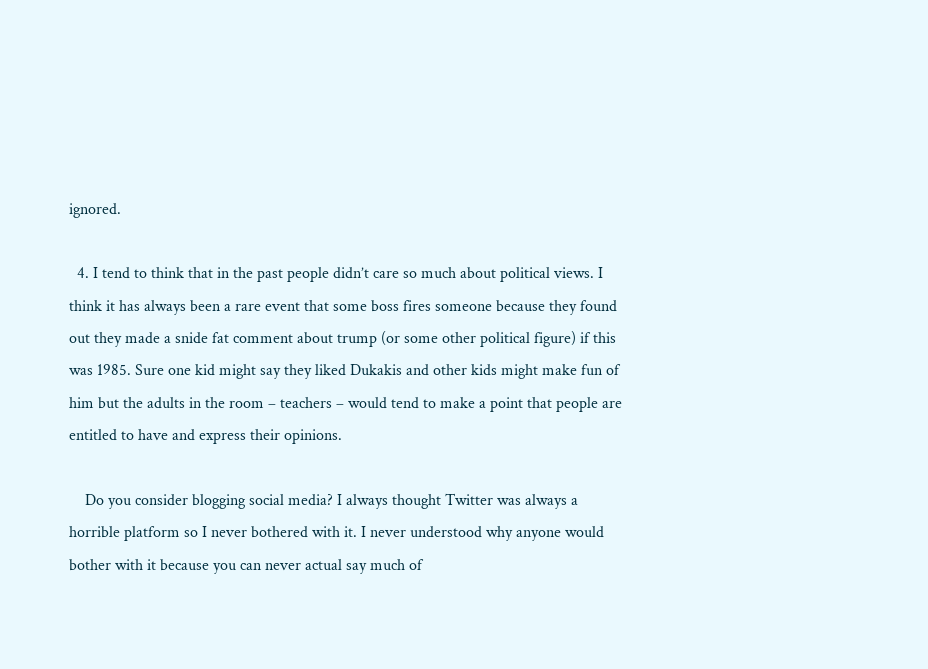ignored.

  4. I tend to think that in the past people didn’t care so much about political views. I think it has always been a rare event that some boss fires someone because they found out they made a snide fat comment about trump (or some other political figure) if this was 1985. Sure one kid might say they liked Dukakis and other kids might make fun of him but the adults in the room – teachers – would tend to make a point that people are entitled to have and express their opinions.

    Do you consider blogging social media? I always thought Twitter was always a horrible platform so I never bothered with it. I never understood why anyone would bother with it because you can never actual say much of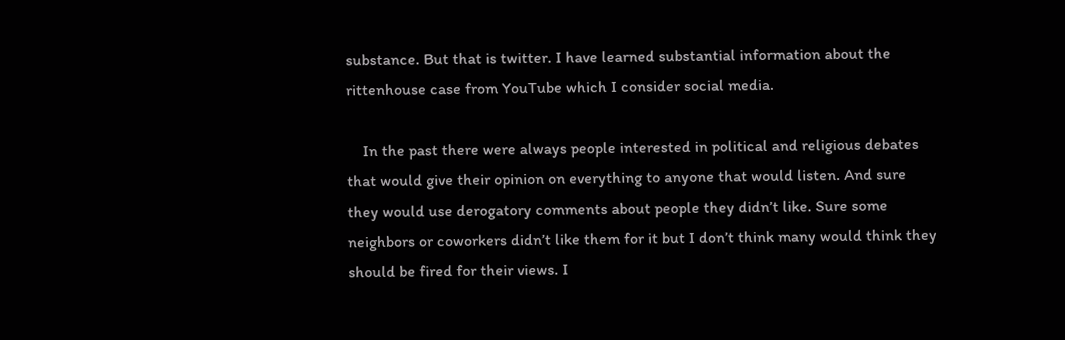substance. But that is twitter. I have learned substantial information about the rittenhouse case from YouTube which I consider social media.

    In the past there were always people interested in political and religious debates that would give their opinion on everything to anyone that would listen. And sure they would use derogatory comments about people they didn’t like. Sure some neighbors or coworkers didn’t like them for it but I don’t think many would think they should be fired for their views. I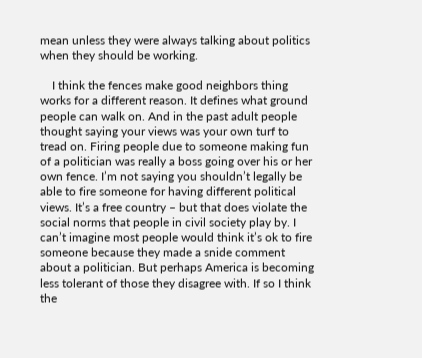mean unless they were always talking about politics when they should be working.

    I think the fences make good neighbors thing works for a different reason. It defines what ground people can walk on. And in the past adult people thought saying your views was your own turf to tread on. Firing people due to someone making fun of a politician was really a boss going over his or her own fence. I’m not saying you shouldn’t legally be able to fire someone for having different political views. It’s a free country – but that does violate the social norms that people in civil society play by. I can’t imagine most people would think it’s ok to fire someone because they made a snide comment about a politician. But perhaps America is becoming less tolerant of those they disagree with. If so I think the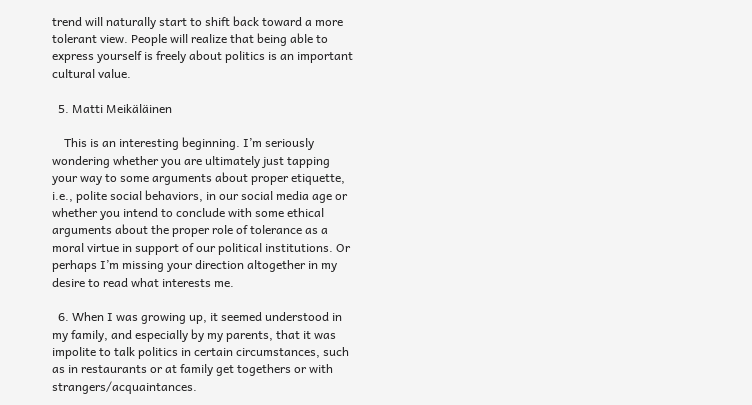trend will naturally start to shift back toward a more tolerant view. People will realize that being able to express yourself is freely about politics is an important cultural value.

  5. Matti Meikäläinen

    This is an interesting beginning. I’m seriously wondering whether you are ultimately just tapping your way to some arguments about proper etiquette, i.e., polite social behaviors, in our social media age or whether you intend to conclude with some ethical arguments about the proper role of tolerance as a moral virtue in support of our political institutions. Or perhaps I’m missing your direction altogether in my desire to read what interests me.

  6. When I was growing up, it seemed understood in my family, and especially by my parents, that it was impolite to talk politics in certain circumstances, such as in restaurants or at family get togethers or with strangers/acquaintances.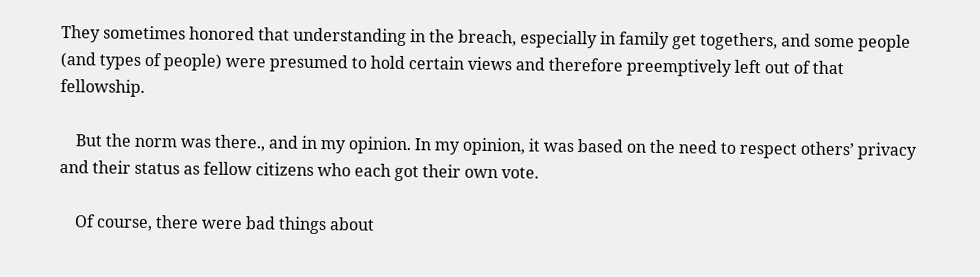They sometimes honored that understanding in the breach, especially in family get togethers, and some people (and types of people) were presumed to hold certain views and therefore preemptively left out of that fellowship.

    But the norm was there., and in my opinion. In my opinion, it was based on the need to respect others’ privacy and their status as fellow citizens who each got their own vote.

    Of course, there were bad things about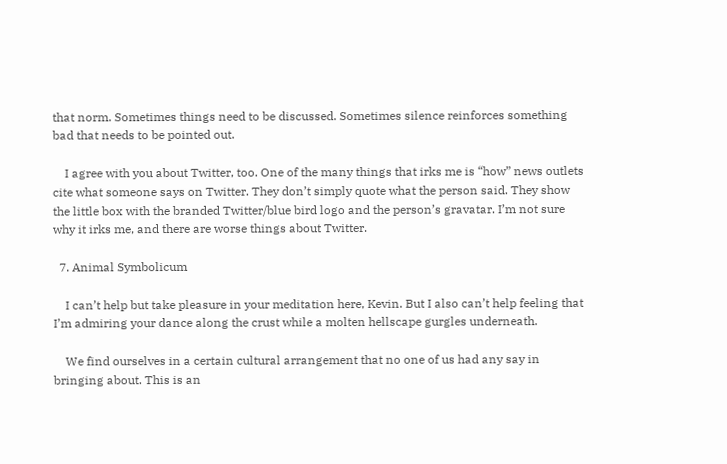that norm. Sometimes things need to be discussed. Sometimes silence reinforces something bad that needs to be pointed out.

    I agree with you about Twitter, too. One of the many things that irks me is “how” news outlets cite what someone says on Twitter. They don’t simply quote what the person said. They show the little box with the branded Twitter/blue bird logo and the person’s gravatar. I’m not sure why it irks me, and there are worse things about Twitter.

  7. Animal Symbolicum

    I can’t help but take pleasure in your meditation here, Kevin. But I also can’t help feeling that I’m admiring your dance along the crust while a molten hellscape gurgles underneath.

    We find ourselves in a certain cultural arrangement that no one of us had any say in bringing about. This is an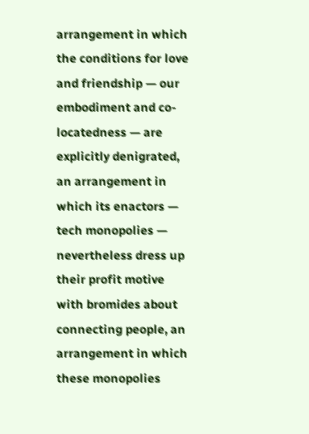arrangement in which the conditions for love and friendship — our embodiment and co-locatedness — are explicitly denigrated, an arrangement in which its enactors — tech monopolies — nevertheless dress up their profit motive with bromides about connecting people, an arrangement in which these monopolies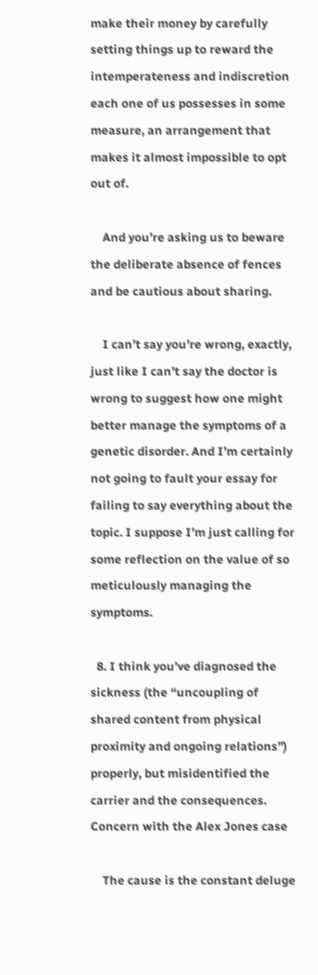make their money by carefully setting things up to reward the intemperateness and indiscretion each one of us possesses in some measure, an arrangement that makes it almost impossible to opt out of.

    And you’re asking us to beware the deliberate absence of fences and be cautious about sharing.

    I can’t say you’re wrong, exactly, just like I can’t say the doctor is wrong to suggest how one might better manage the symptoms of a genetic disorder. And I’m certainly not going to fault your essay for failing to say everything about the topic. I suppose I’m just calling for some reflection on the value of so meticulously managing the symptoms.

  8. I think you’ve diagnosed the sickness (the “uncoupling of shared content from physical proximity and ongoing relations”) properly, but misidentified the carrier and the consequences. Concern with the Alex Jones case

    The cause is the constant deluge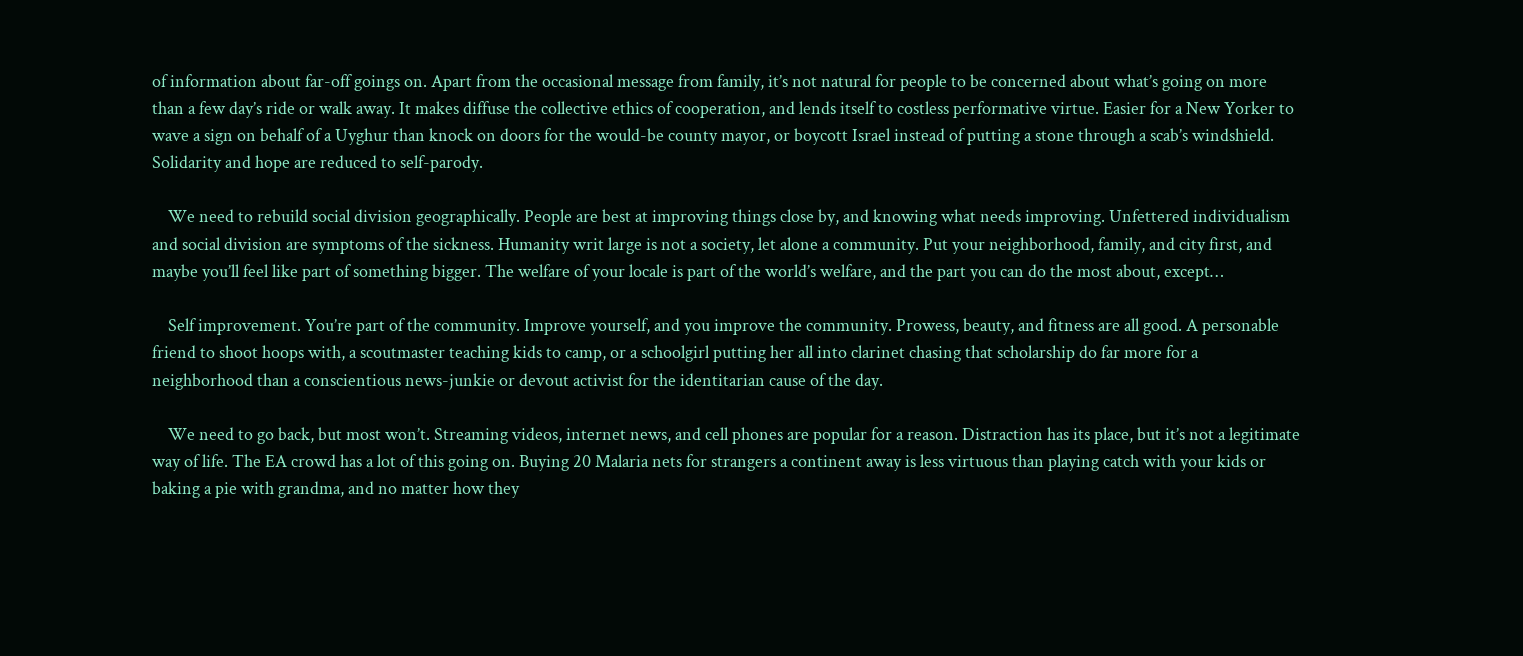of information about far-off goings on. Apart from the occasional message from family, it’s not natural for people to be concerned about what’s going on more than a few day’s ride or walk away. It makes diffuse the collective ethics of cooperation, and lends itself to costless performative virtue. Easier for a New Yorker to wave a sign on behalf of a Uyghur than knock on doors for the would-be county mayor, or boycott Israel instead of putting a stone through a scab’s windshield. Solidarity and hope are reduced to self-parody.

    We need to rebuild social division geographically. People are best at improving things close by, and knowing what needs improving. Unfettered individualism and social division are symptoms of the sickness. Humanity writ large is not a society, let alone a community. Put your neighborhood, family, and city first, and maybe you’ll feel like part of something bigger. The welfare of your locale is part of the world’s welfare, and the part you can do the most about, except…

    Self improvement. You’re part of the community. Improve yourself, and you improve the community. Prowess, beauty, and fitness are all good. A personable friend to shoot hoops with, a scoutmaster teaching kids to camp, or a schoolgirl putting her all into clarinet chasing that scholarship do far more for a neighborhood than a conscientious news-junkie or devout activist for the identitarian cause of the day.

    We need to go back, but most won’t. Streaming videos, internet news, and cell phones are popular for a reason. Distraction has its place, but it’s not a legitimate way of life. The EA crowd has a lot of this going on. Buying 20 Malaria nets for strangers a continent away is less virtuous than playing catch with your kids or baking a pie with grandma, and no matter how they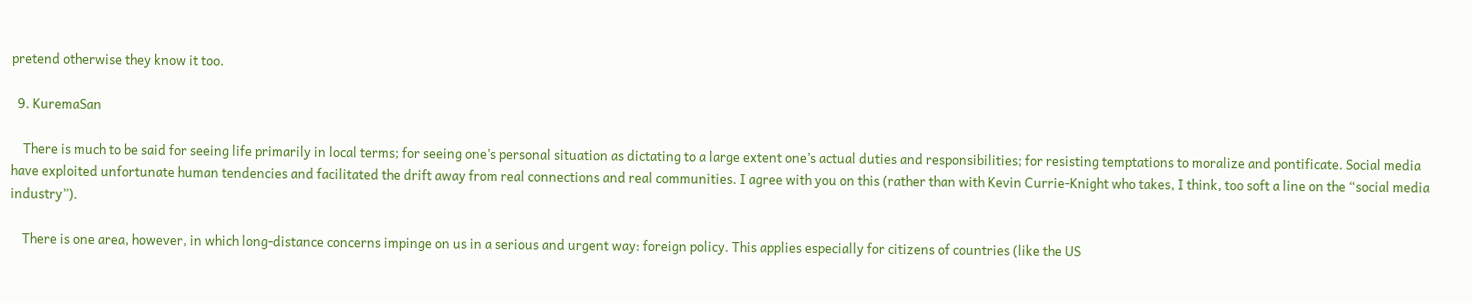pretend otherwise they know it too.

  9. KuremaSan

    There is much to be said for seeing life primarily in local terms; for seeing one’s personal situation as dictating to a large extent one’s actual duties and responsibilities; for resisting temptations to moralize and pontificate. Social media have exploited unfortunate human tendencies and facilitated the drift away from real connections and real communities. I agree with you on this (rather than with Kevin Currie-Knight who takes, I think, too soft a line on the “social media industry”).

    There is one area, however, in which long-distance concerns impinge on us in a serious and urgent way: foreign policy. This applies especially for citizens of countries (like the US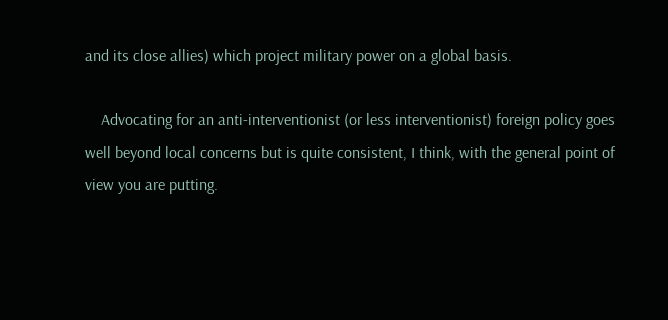and its close allies) which project military power on a global basis.

    Advocating for an anti-interventionist (or less interventionist) foreign policy goes well beyond local concerns but is quite consistent, I think, with the general point of view you are putting.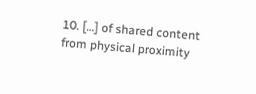10. […] of shared content from physical proximity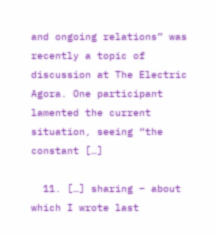and ongoing relations” was recently a topic of discussion at The Electric Agora. One participant lamented the current situation, seeing “the constant […]

  11. […] sharing – about which I wrote last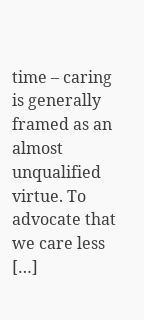time – caring is generally framed as an almost unqualified virtue. To advocate that we care less […]